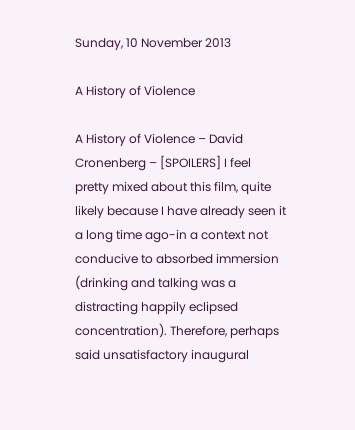Sunday, 10 November 2013

A History of Violence

A History of Violence – David Cronenberg – [SPOILERS] I feel pretty mixed about this film, quite likely because I have already seen it a long time ago-in a context not conducive to absorbed immersion (drinking and talking was a distracting happily eclipsed concentration). Therefore, perhaps said unsatisfactory inaugural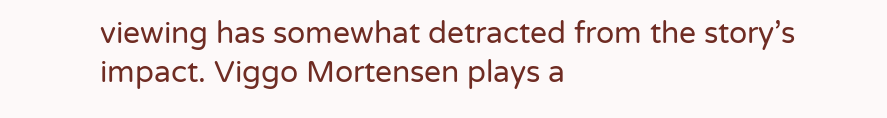viewing has somewhat detracted from the story’s impact. Viggo Mortensen plays a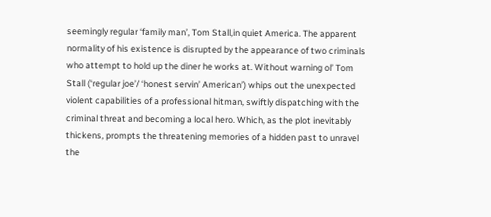seemingly regular ‘family man’, Tom Stall,in quiet America. The apparent normality of his existence is disrupted by the appearance of two criminals who attempt to hold up the diner he works at. Without warning ol’ Tom Stall (‘regular joe’/ ‘honest servin’ American’) whips out the unexpected violent capabilities of a professional hitman, swiftly dispatching with the criminal threat and becoming a local hero. Which, as the plot inevitably thickens, prompts the threatening memories of a hidden past to unravel the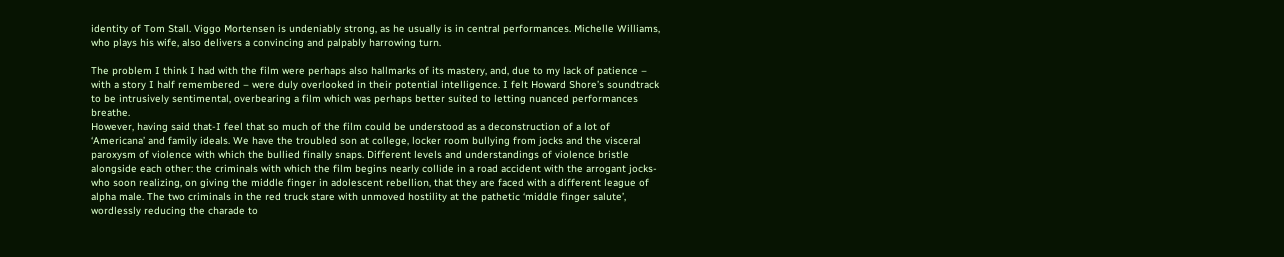identity of Tom Stall. Viggo Mortensen is undeniably strong, as he usually is in central performances. Michelle Williams, who plays his wife, also delivers a convincing and palpably harrowing turn.

The problem I think I had with the film were perhaps also hallmarks of its mastery, and, due to my lack of patience – with a story I half remembered – were duly overlooked in their potential intelligence. I felt Howard Shore’s soundtrack to be intrusively sentimental, overbearing a film which was perhaps better suited to letting nuanced performances breathe.
However, having said that-I feel that so much of the film could be understood as a deconstruction of a lot of ‘Americana’ and family ideals. We have the troubled son at college, locker room bullying from jocks and the visceral paroxysm of violence with which the bullied finally snaps. Different levels and understandings of violence bristle alongside each other: the criminals with which the film begins nearly collide in a road accident with the arrogant jocks-who soon realizing, on giving the middle finger in adolescent rebellion, that they are faced with a different league of alpha male. The two criminals in the red truck stare with unmoved hostility at the pathetic ‘middle finger salute’, wordlessly reducing the charade to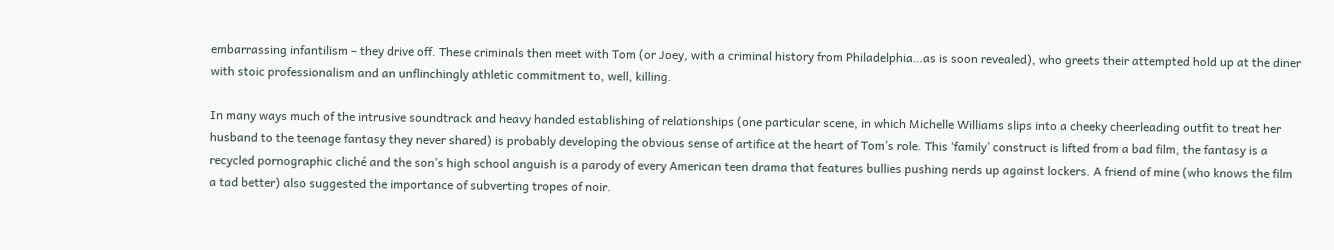embarrassing infantilism – they drive off. These criminals then meet with Tom (or Joey, with a criminal history from Philadelphia…as is soon revealed), who greets their attempted hold up at the diner with stoic professionalism and an unflinchingly athletic commitment to, well, killing.

In many ways much of the intrusive soundtrack and heavy handed establishing of relationships (one particular scene, in which Michelle Williams slips into a cheeky cheerleading outfit to treat her husband to the teenage fantasy they never shared) is probably developing the obvious sense of artifice at the heart of Tom’s role. This ‘family’ construct is lifted from a bad film, the fantasy is a recycled pornographic cliché and the son’s high school anguish is a parody of every American teen drama that features bullies pushing nerds up against lockers. A friend of mine (who knows the film a tad better) also suggested the importance of subverting tropes of noir.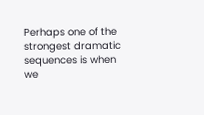Perhaps one of the strongest dramatic sequences is when we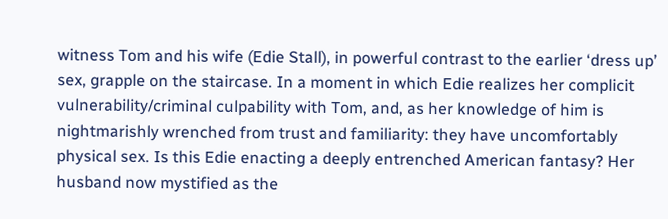witness Tom and his wife (Edie Stall), in powerful contrast to the earlier ‘dress up’ sex, grapple on the staircase. In a moment in which Edie realizes her complicit vulnerability/criminal culpability with Tom, and, as her knowledge of him is nightmarishly wrenched from trust and familiarity: they have uncomfortably physical sex. Is this Edie enacting a deeply entrenched American fantasy? Her husband now mystified as the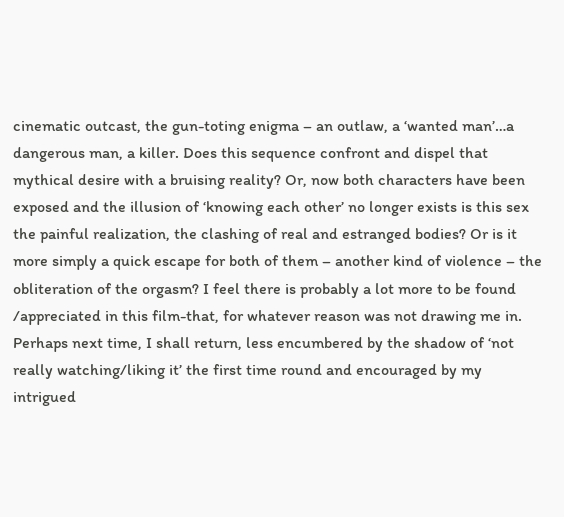cinematic outcast, the gun-toting enigma – an outlaw, a ‘wanted man’…a dangerous man, a killer. Does this sequence confront and dispel that mythical desire with a bruising reality? Or, now both characters have been exposed and the illusion of ‘knowing each other’ no longer exists is this sex the painful realization, the clashing of real and estranged bodies? Or is it more simply a quick escape for both of them – another kind of violence – the obliteration of the orgasm? I feel there is probably a lot more to be found /appreciated in this film-that, for whatever reason was not drawing me in. Perhaps next time, I shall return, less encumbered by the shadow of ‘not really watching/liking it’ the first time round and encouraged by my intrigued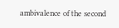ambivalence of the second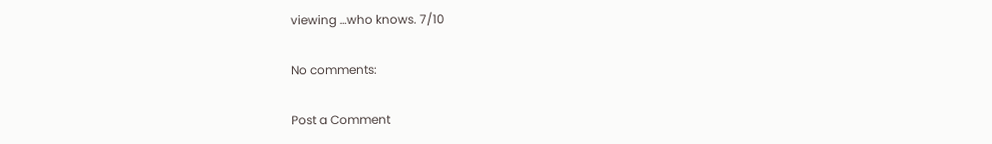viewing …who knows. 7/10

No comments:

Post a Comment